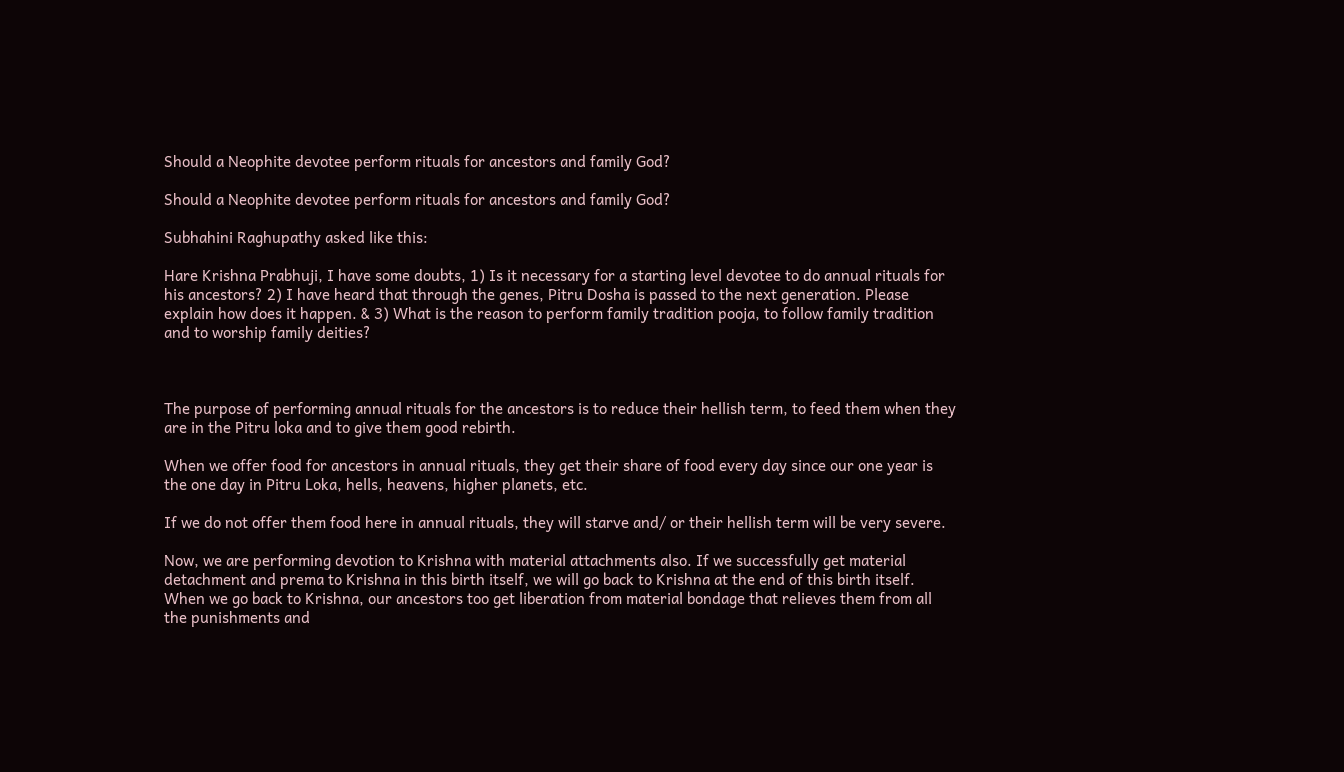Should a Neophite devotee perform rituals for ancestors and family God?

Should a Neophite devotee perform rituals for ancestors and family God?

Subhahini Raghupathy asked like this:

Hare Krishna Prabhuji, I have some doubts, 1) Is it necessary for a starting level devotee to do annual rituals for his ancestors? 2) I have heard that through the genes, Pitru Dosha is passed to the next generation. Please explain how does it happen. & 3) What is the reason to perform family tradition pooja, to follow family tradition and to worship family deities?



The purpose of performing annual rituals for the ancestors is to reduce their hellish term, to feed them when they are in the Pitru loka and to give them good rebirth.

When we offer food for ancestors in annual rituals, they get their share of food every day since our one year is the one day in Pitru Loka, hells, heavens, higher planets, etc.

If we do not offer them food here in annual rituals, they will starve and/ or their hellish term will be very severe.

Now, we are performing devotion to Krishna with material attachments also. If we successfully get material detachment and prema to Krishna in this birth itself, we will go back to Krishna at the end of this birth itself. When we go back to Krishna, our ancestors too get liberation from material bondage that relieves them from all the punishments and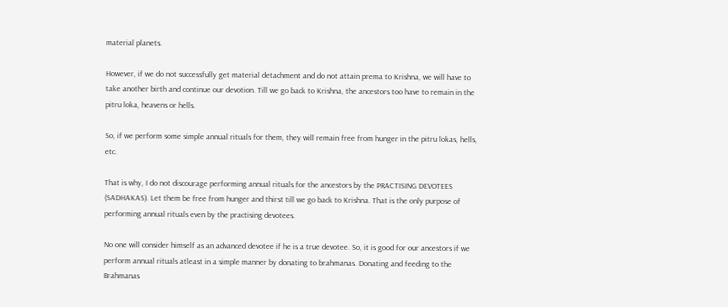material planets.

However, if we do not successfully get material detachment and do not attain prema to Krishna, we will have to take another birth and continue our devotion. Till we go back to Krishna, the ancestors too have to remain in the pitru loka, heavens or hells.

So, if we perform some simple annual rituals for them, they will remain free from hunger in the pitru lokas, hells, etc.

That is why, I do not discourage performing annual rituals for the ancestors by the PRACTISING DEVOTEES (SADHAKAS). Let them be free from hunger and thirst till we go back to Krishna. That is the only purpose of performing annual rituals even by the practising devotees.

No one will consider himself as an advanced devotee if he is a true devotee. So, it is good for our ancestors if we perform annual rituals atleast in a simple manner by donating to brahmanas. Donating and feeding to the Brahmanas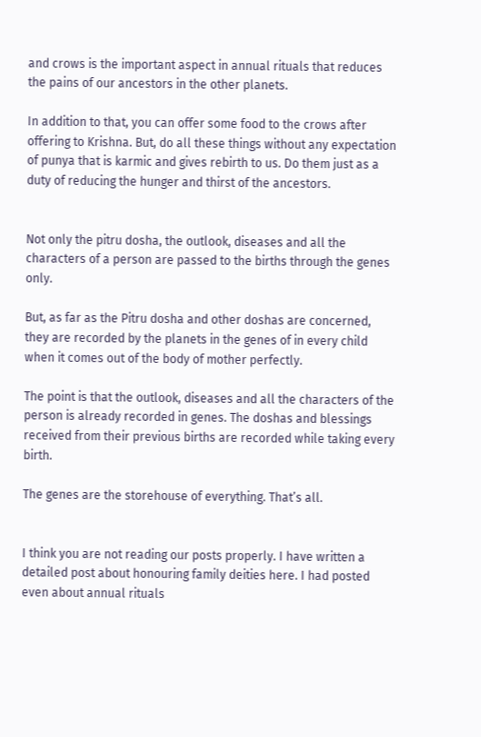and crows is the important aspect in annual rituals that reduces the pains of our ancestors in the other planets.

In addition to that, you can offer some food to the crows after offering to Krishna. But, do all these things without any expectation of punya that is karmic and gives rebirth to us. Do them just as a duty of reducing the hunger and thirst of the ancestors.


Not only the pitru dosha, the outlook, diseases and all the characters of a person are passed to the births through the genes only.

But, as far as the Pitru dosha and other doshas are concerned, they are recorded by the planets in the genes of in every child when it comes out of the body of mother perfectly.

The point is that the outlook, diseases and all the characters of the person is already recorded in genes. The doshas and blessings received from their previous births are recorded while taking every birth.

The genes are the storehouse of everything. That’s all.


I think you are not reading our posts properly. I have written a detailed post about honouring family deities here. I had posted even about annual rituals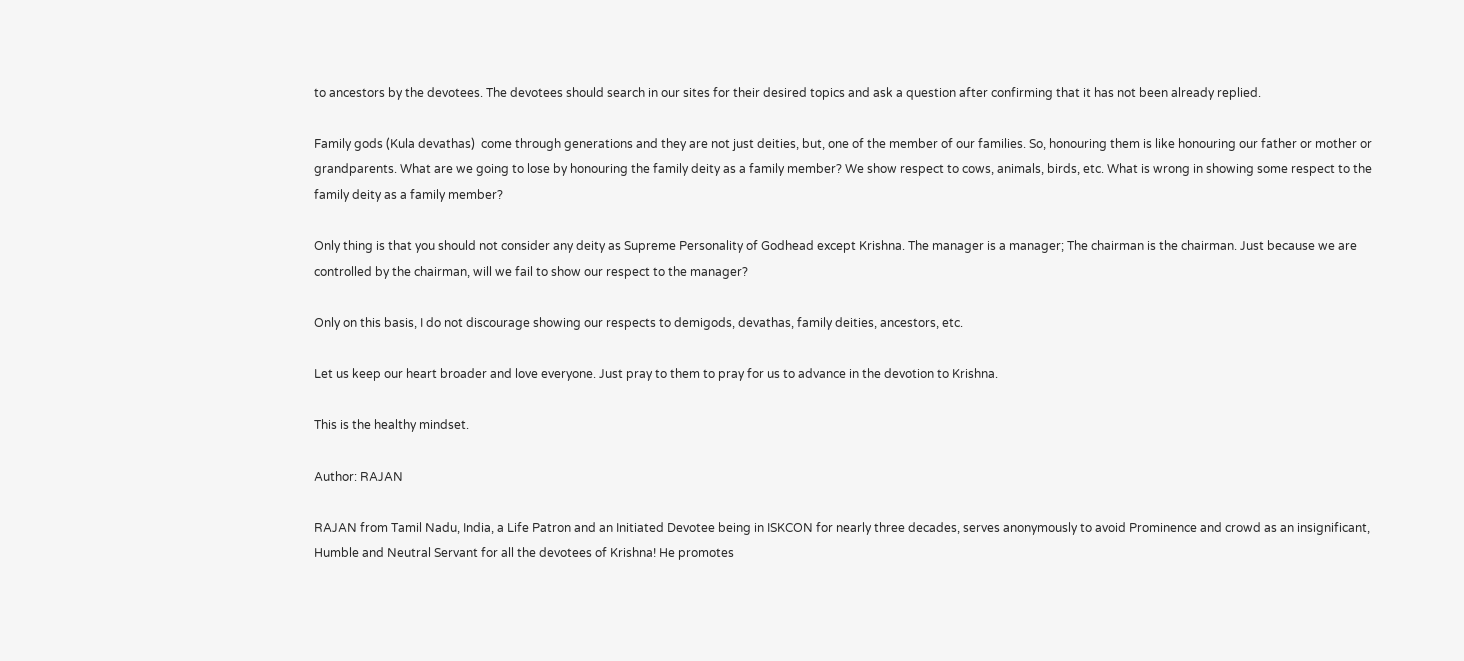to ancestors by the devotees. The devotees should search in our sites for their desired topics and ask a question after confirming that it has not been already replied.

Family gods (Kula devathas)  come through generations and they are not just deities, but, one of the member of our families. So, honouring them is like honouring our father or mother or grandparents. What are we going to lose by honouring the family deity as a family member? We show respect to cows, animals, birds, etc. What is wrong in showing some respect to the family deity as a family member?

Only thing is that you should not consider any deity as Supreme Personality of Godhead except Krishna. The manager is a manager; The chairman is the chairman. Just because we are controlled by the chairman, will we fail to show our respect to the manager?

Only on this basis, I do not discourage showing our respects to demigods, devathas, family deities, ancestors, etc.

Let us keep our heart broader and love everyone. Just pray to them to pray for us to advance in the devotion to Krishna.

This is the healthy mindset.

Author: RAJAN

RAJAN from Tamil Nadu, India, a Life Patron and an Initiated Devotee being in ISKCON for nearly three decades, serves anonymously to avoid Prominence and crowd as an insignificant, Humble and Neutral Servant for all the devotees of Krishna! He promotes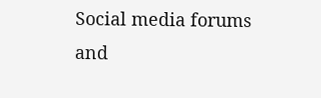Social media forums and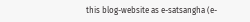this blog-website as e-satsangha (e-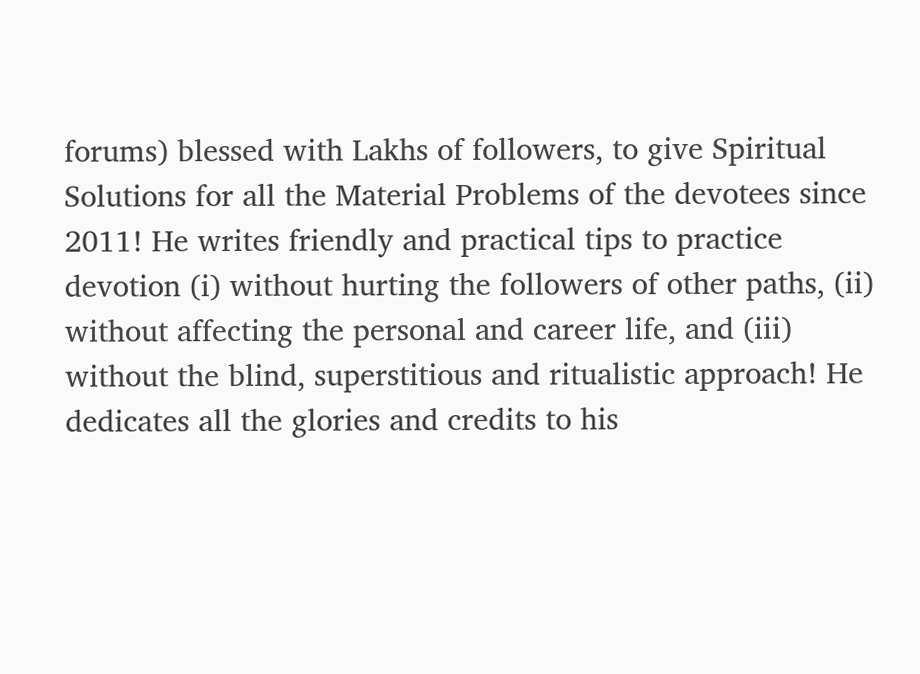forums) blessed with Lakhs of followers, to give Spiritual Solutions for all the Material Problems of the devotees since 2011! He writes friendly and practical tips to practice devotion (i) without hurting the followers of other paths, (ii) without affecting the personal and career life, and (iii) without the blind, superstitious and ritualistic approach! He dedicates all the glories and credits to his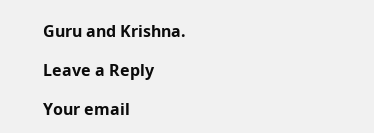Guru and Krishna.

Leave a Reply

Your email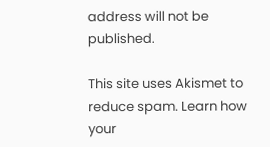address will not be published.

This site uses Akismet to reduce spam. Learn how your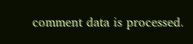comment data is processed.